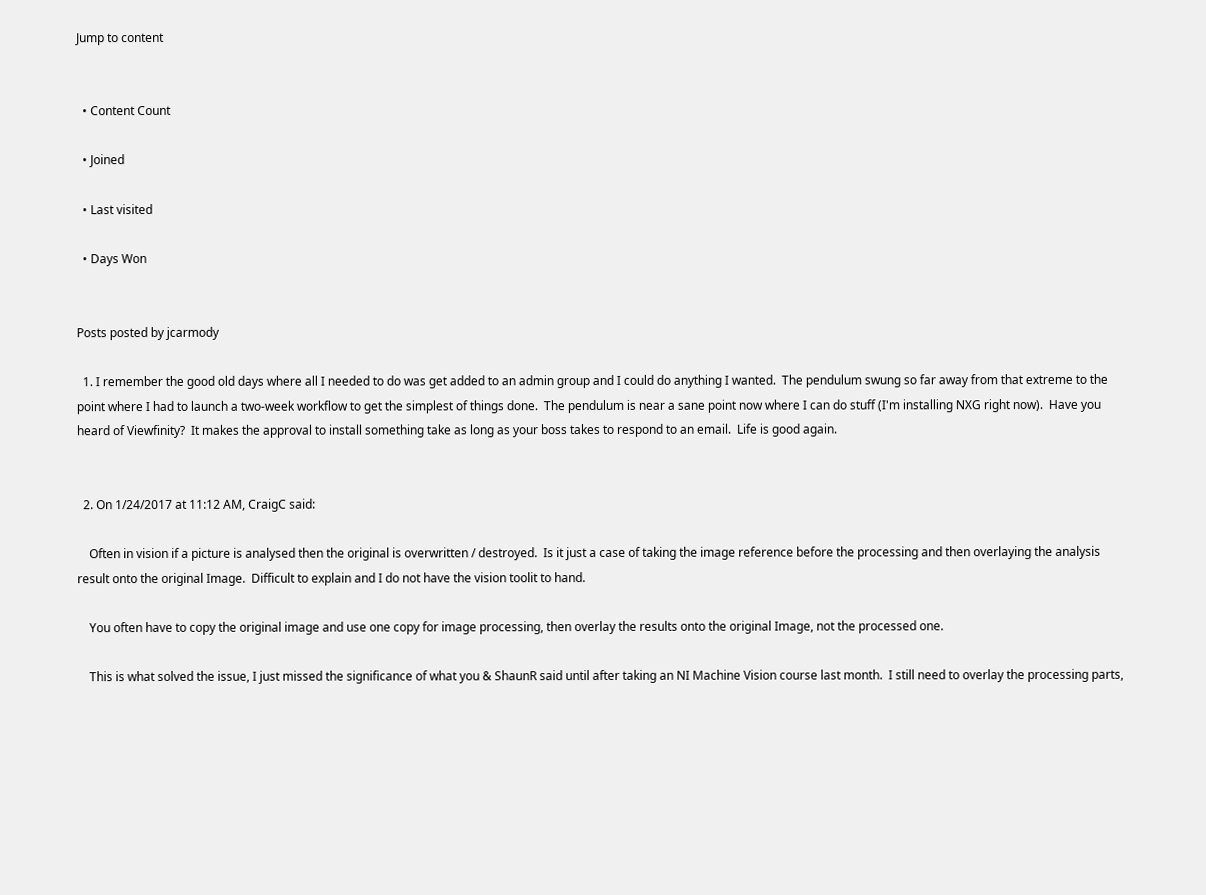Jump to content


  • Content Count

  • Joined

  • Last visited

  • Days Won


Posts posted by jcarmody

  1. I remember the good old days where all I needed to do was get added to an admin group and I could do anything I wanted.  The pendulum swung so far away from that extreme to the point where I had to launch a two-week workflow to get the simplest of things done.  The pendulum is near a sane point now where I can do stuff (I'm installing NXG right now).  Have you heard of Viewfinity?  It makes the approval to install something take as long as your boss takes to respond to an email.  Life is good again.


  2. On 1/24/2017 at 11:12 AM, CraigC said:

    Often in vision if a picture is analysed then the original is overwritten / destroyed.  Is it just a case of taking the image reference before the processing and then overlaying the analysis result onto the original Image.  Difficult to explain and I do not have the vision toolit to hand.

    You often have to copy the original image and use one copy for image processing, then overlay the results onto the original Image, not the processed one.

    This is what solved the issue, I just missed the significance of what you & ShaunR said until after taking an NI Machine Vision course last month.  I still need to overlay the processing parts,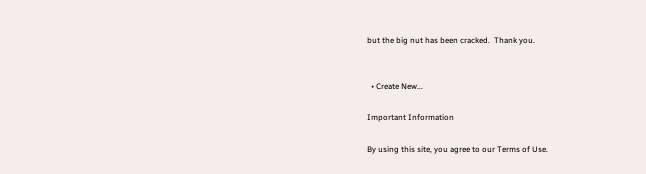but the big nut has been cracked.  Thank you.


  • Create New...

Important Information

By using this site, you agree to our Terms of Use.